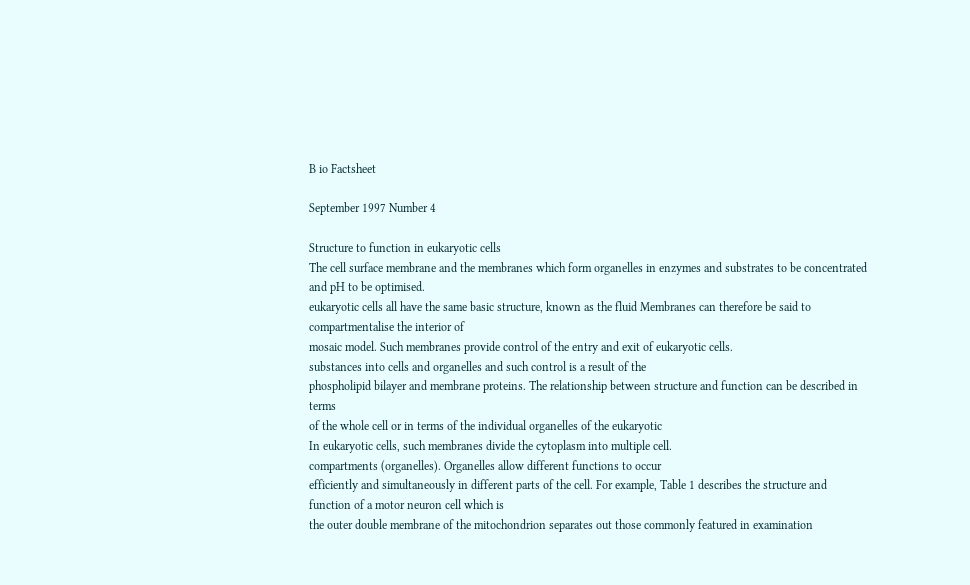B io Factsheet

September 1997 Number 4

Structure to function in eukaryotic cells
The cell surface membrane and the membranes which form organelles in enzymes and substrates to be concentrated and pH to be optimised.
eukaryotic cells all have the same basic structure, known as the fluid Membranes can therefore be said to compartmentalise the interior of
mosaic model. Such membranes provide control of the entry and exit of eukaryotic cells.
substances into cells and organelles and such control is a result of the
phospholipid bilayer and membrane proteins. The relationship between structure and function can be described in terms
of the whole cell or in terms of the individual organelles of the eukaryotic
In eukaryotic cells, such membranes divide the cytoplasm into multiple cell.
compartments (organelles). Organelles allow different functions to occur
efficiently and simultaneously in different parts of the cell. For example, Table 1 describes the structure and function of a motor neuron cell which is
the outer double membrane of the mitochondrion separates out those commonly featured in examination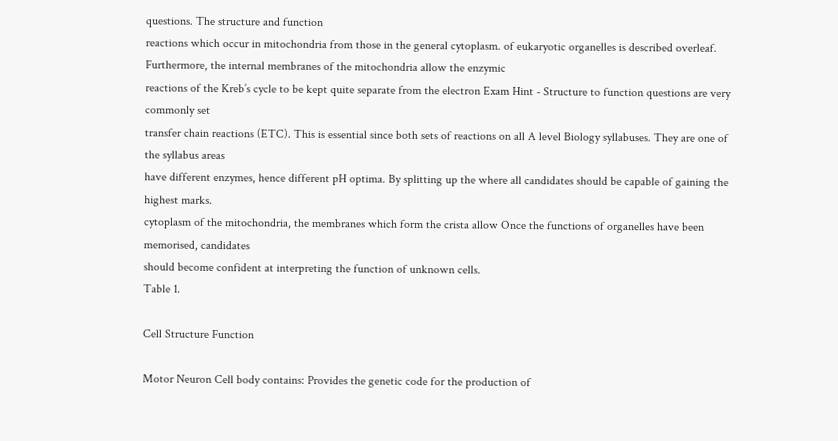questions. The structure and function
reactions which occur in mitochondria from those in the general cytoplasm. of eukaryotic organelles is described overleaf.
Furthermore, the internal membranes of the mitochondria allow the enzymic
reactions of the Kreb’s cycle to be kept quite separate from the electron Exam Hint - Structure to function questions are very commonly set
transfer chain reactions (ETC). This is essential since both sets of reactions on all A level Biology syllabuses. They are one of the syllabus areas
have different enzymes, hence different pH optima. By splitting up the where all candidates should be capable of gaining the highest marks.
cytoplasm of the mitochondria, the membranes which form the crista allow Once the functions of organelles have been memorised, candidates
should become confident at interpreting the function of unknown cells.
Table 1.

Cell Structure Function

Motor Neuron Cell body contains: Provides the genetic code for the production of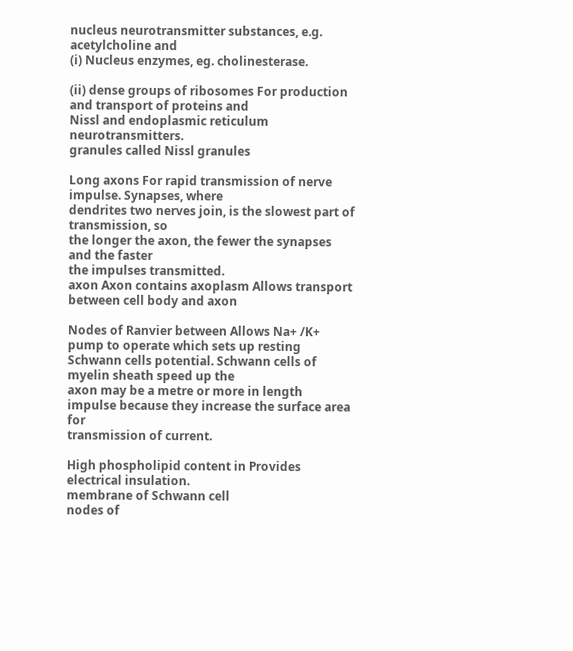nucleus neurotransmitter substances, e.g. acetylcholine and
(i) Nucleus enzymes, eg. cholinesterase.

(ii) dense groups of ribosomes For production and transport of proteins and
Nissl and endoplasmic reticulum neurotransmitters.
granules called Nissl granules

Long axons For rapid transmission of nerve impulse. Synapses, where
dendrites two nerves join, is the slowest part of transmission, so
the longer the axon, the fewer the synapses and the faster
the impulses transmitted.
axon Axon contains axoplasm Allows transport between cell body and axon

Nodes of Ranvier between Allows Na+ /K+ pump to operate which sets up resting
Schwann cells potential. Schwann cells of myelin sheath speed up the
axon may be a metre or more in length
impulse because they increase the surface area for
transmission of current.

High phospholipid content in Provides electrical insulation.
membrane of Schwann cell
nodes of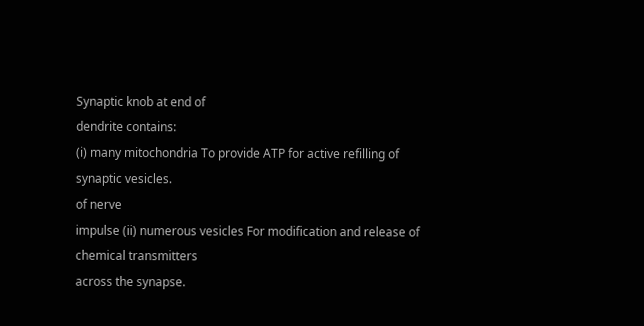Synaptic knob at end of
dendrite contains:
(i) many mitochondria To provide ATP for active refilling of synaptic vesicles.
of nerve
impulse (ii) numerous vesicles For modification and release of chemical transmitters
across the synapse.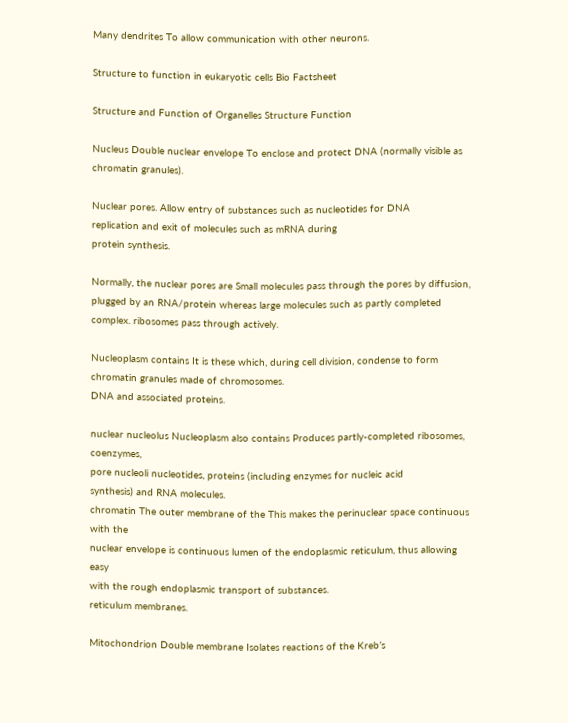Many dendrites To allow communication with other neurons.

Structure to function in eukaryotic cells Bio Factsheet

Structure and Function of Organelles Structure Function

Nucleus Double nuclear envelope To enclose and protect DNA (normally visible as
chromatin granules).

Nuclear pores. Allow entry of substances such as nucleotides for DNA
replication and exit of molecules such as mRNA during
protein synthesis.

Normally, the nuclear pores are Small molecules pass through the pores by diffusion,
plugged by an RNA/protein whereas large molecules such as partly completed
complex. ribosomes pass through actively.

Nucleoplasm contains It is these which, during cell division, condense to form
chromatin granules made of chromosomes.
DNA and associated proteins.

nuclear nucleolus Nucleoplasm also contains Produces partly-completed ribosomes, coenzymes,
pore nucleoli nucleotides, proteins (including enzymes for nucleic acid
synthesis) and RNA molecules.
chromatin The outer membrane of the This makes the perinuclear space continuous with the
nuclear envelope is continuous lumen of the endoplasmic reticulum, thus allowing easy
with the rough endoplasmic transport of substances.
reticulum membranes.

Mitochondrion Double membrane Isolates reactions of the Kreb’s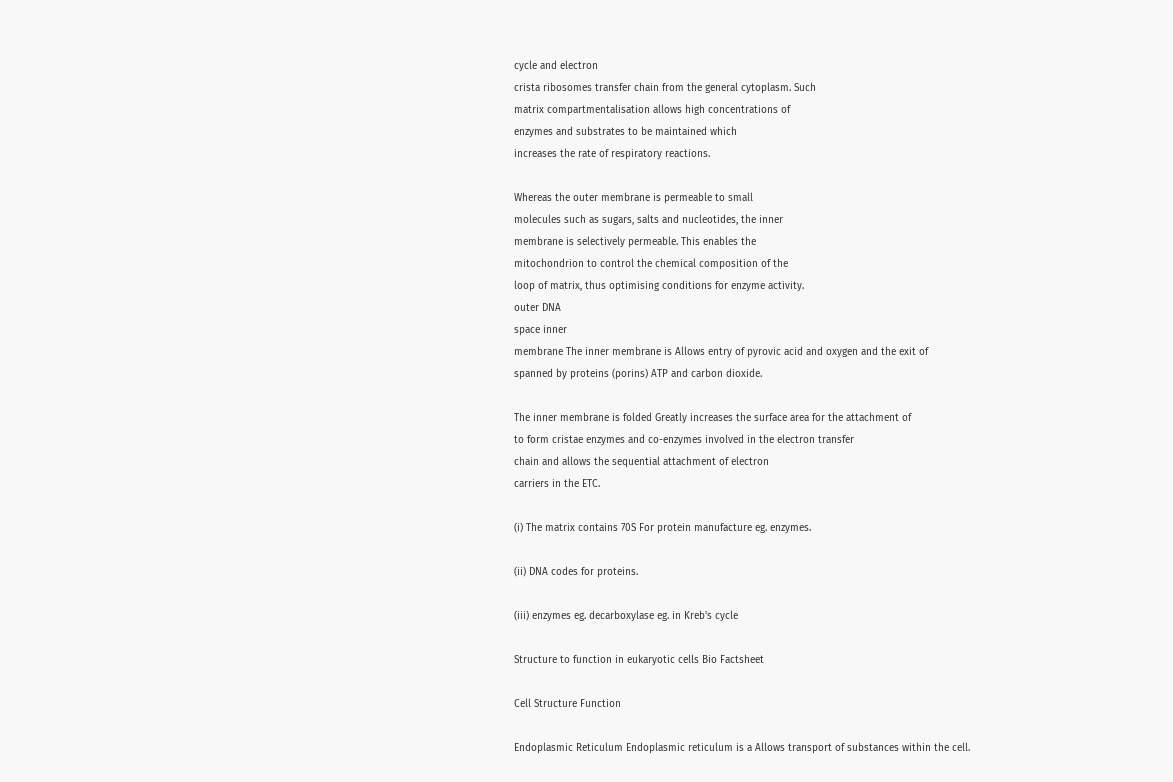cycle and electron
crista ribosomes transfer chain from the general cytoplasm. Such
matrix compartmentalisation allows high concentrations of
enzymes and substrates to be maintained which
increases the rate of respiratory reactions.

Whereas the outer membrane is permeable to small
molecules such as sugars, salts and nucleotides, the inner
membrane is selectively permeable. This enables the
mitochondrion to control the chemical composition of the
loop of matrix, thus optimising conditions for enzyme activity.
outer DNA
space inner
membrane The inner membrane is Allows entry of pyrovic acid and oxygen and the exit of
spanned by proteins (porins) ATP and carbon dioxide.

The inner membrane is folded Greatly increases the surface area for the attachment of
to form cristae enzymes and co-enzymes involved in the electron transfer
chain and allows the sequential attachment of electron
carriers in the ETC.

(i) The matrix contains 70S For protein manufacture eg. enzymes.

(ii) DNA codes for proteins.

(iii) enzymes eg. decarboxylase eg. in Kreb's cycle

Structure to function in eukaryotic cells Bio Factsheet

Cell Structure Function

Endoplasmic Reticulum Endoplasmic reticulum is a Allows transport of substances within the cell.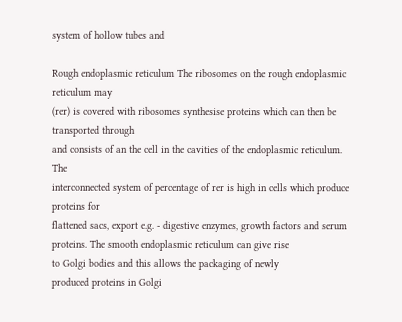system of hollow tubes and

Rough endoplasmic reticulum The ribosomes on the rough endoplasmic reticulum may
(rer) is covered with ribosomes synthesise proteins which can then be transported through
and consists of an the cell in the cavities of the endoplasmic reticulum. The
interconnected system of percentage of rer is high in cells which produce proteins for
flattened sacs, export e.g. - digestive enzymes, growth factors and serum
proteins. The smooth endoplasmic reticulum can give rise
to Golgi bodies and this allows the packaging of newly
produced proteins in Golgi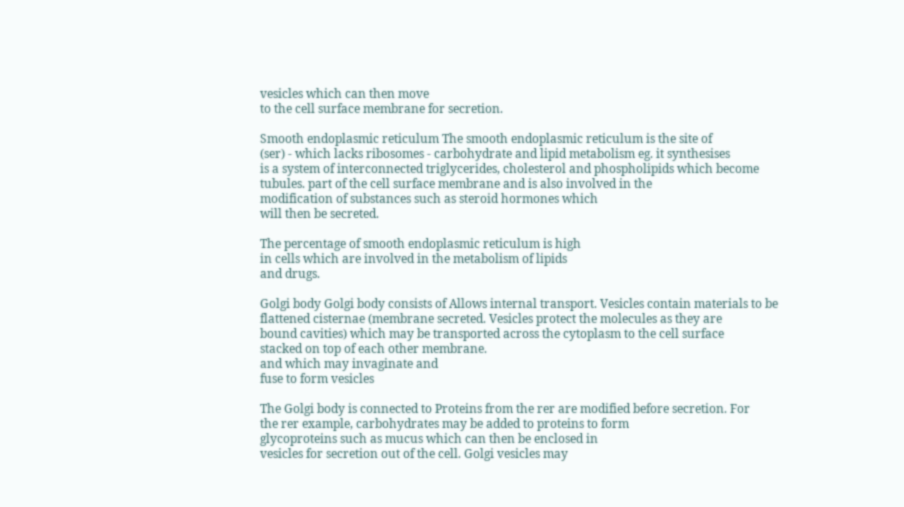vesicles which can then move
to the cell surface membrane for secretion.

Smooth endoplasmic reticulum The smooth endoplasmic reticulum is the site of
(ser) - which lacks ribosomes - carbohydrate and lipid metabolism eg. it synthesises
is a system of interconnected triglycerides, cholesterol and phospholipids which become
tubules. part of the cell surface membrane and is also involved in the
modification of substances such as steroid hormones which
will then be secreted.

The percentage of smooth endoplasmic reticulum is high
in cells which are involved in the metabolism of lipids
and drugs.

Golgi body Golgi body consists of Allows internal transport. Vesicles contain materials to be
flattened cisternae (membrane secreted. Vesicles protect the molecules as they are
bound cavities) which may be transported across the cytoplasm to the cell surface
stacked on top of each other membrane.
and which may invaginate and
fuse to form vesicles

The Golgi body is connected to Proteins from the rer are modified before secretion. For
the rer example, carbohydrates may be added to proteins to form
glycoproteins such as mucus which can then be enclosed in
vesicles for secretion out of the cell. Golgi vesicles may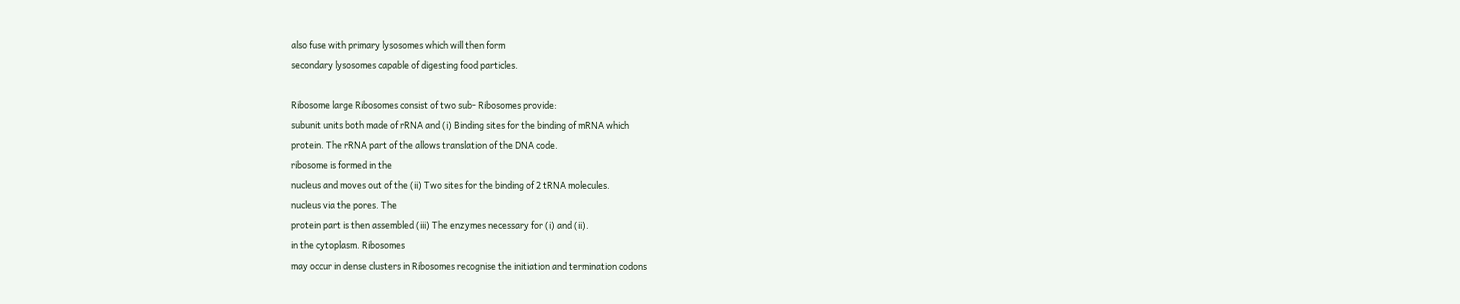also fuse with primary lysosomes which will then form
secondary lysosomes capable of digesting food particles.

Ribosome large Ribosomes consist of two sub- Ribosomes provide:
subunit units both made of rRNA and (i) Binding sites for the binding of mRNA which
protein. The rRNA part of the allows translation of the DNA code.
ribosome is formed in the
nucleus and moves out of the (ii) Two sites for the binding of 2 tRNA molecules.
nucleus via the pores. The
protein part is then assembled (iii) The enzymes necessary for (i) and (ii).
in the cytoplasm. Ribosomes
may occur in dense clusters in Ribosomes recognise the initiation and termination codons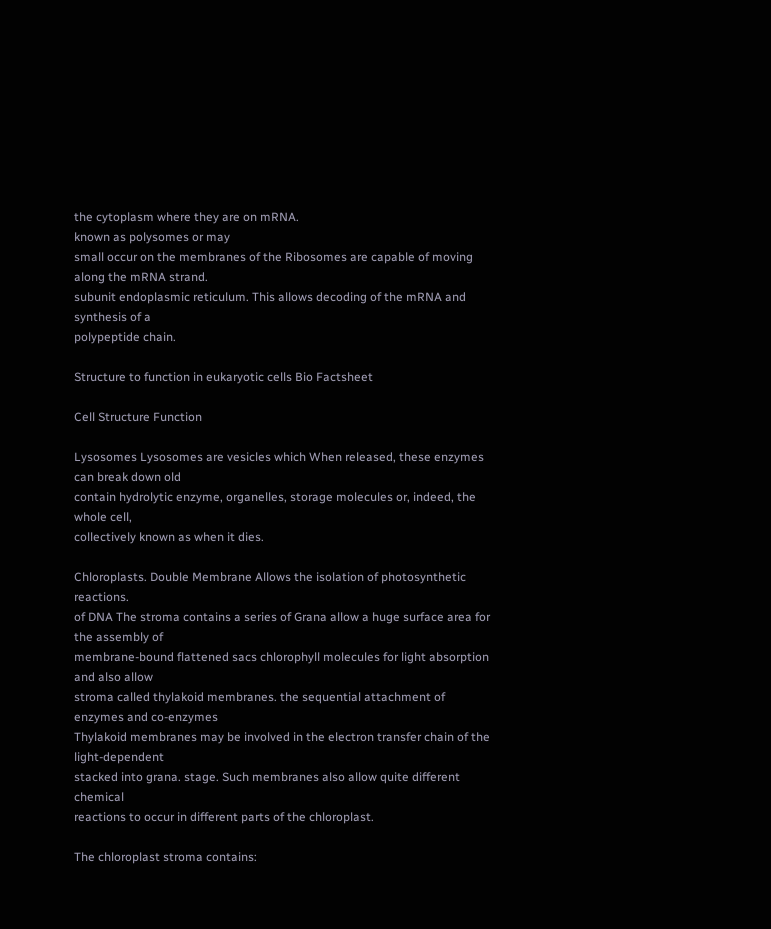the cytoplasm where they are on mRNA.
known as polysomes or may
small occur on the membranes of the Ribosomes are capable of moving along the mRNA strand.
subunit endoplasmic reticulum. This allows decoding of the mRNA and synthesis of a
polypeptide chain.

Structure to function in eukaryotic cells Bio Factsheet

Cell Structure Function

Lysosomes Lysosomes are vesicles which When released, these enzymes can break down old
contain hydrolytic enzyme, organelles, storage molecules or, indeed, the whole cell,
collectively known as when it dies.

Chloroplasts. Double Membrane Allows the isolation of photosynthetic reactions.
of DNA The stroma contains a series of Grana allow a huge surface area for the assembly of
membrane-bound flattened sacs chlorophyll molecules for light absorption and also allow
stroma called thylakoid membranes. the sequential attachment of enzymes and co-enzymes
Thylakoid membranes may be involved in the electron transfer chain of the light-dependent
stacked into grana. stage. Such membranes also allow quite different chemical
reactions to occur in different parts of the chloroplast.

The chloroplast stroma contains: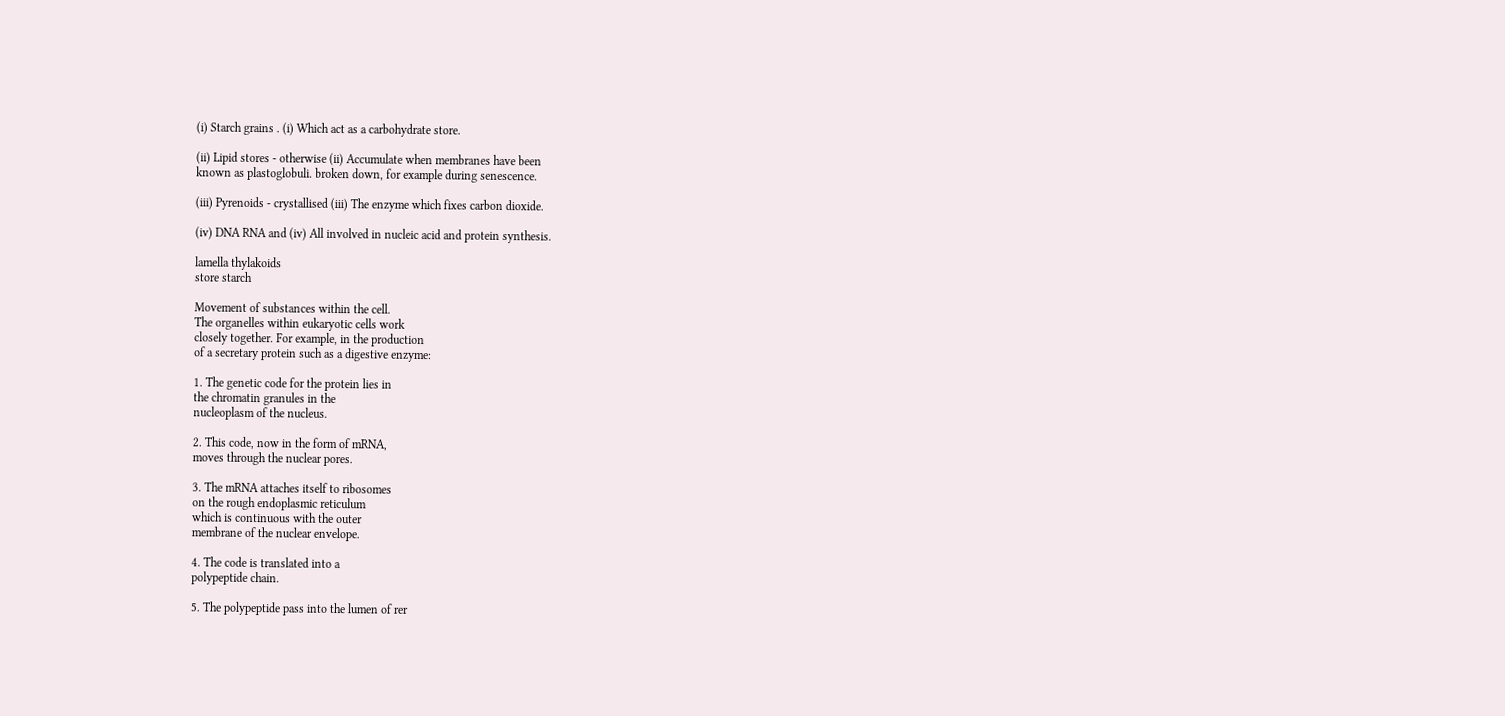(i) Starch grains . (i) Which act as a carbohydrate store.

(ii) Lipid stores - otherwise (ii) Accumulate when membranes have been
known as plastoglobuli. broken down, for example during senescence.

(iii) Pyrenoids - crystallised (iii) The enzyme which fixes carbon dioxide.

(iv) DNA RNA and (iv) All involved in nucleic acid and protein synthesis.

lamella thylakoids
store starch

Movement of substances within the cell.
The organelles within eukaryotic cells work
closely together. For example, in the production
of a secretary protein such as a digestive enzyme:

1. The genetic code for the protein lies in
the chromatin granules in the
nucleoplasm of the nucleus.

2. This code, now in the form of mRNA,
moves through the nuclear pores.

3. The mRNA attaches itself to ribosomes
on the rough endoplasmic reticulum
which is continuous with the outer
membrane of the nuclear envelope.

4. The code is translated into a
polypeptide chain.

5. The polypeptide pass into the lumen of rer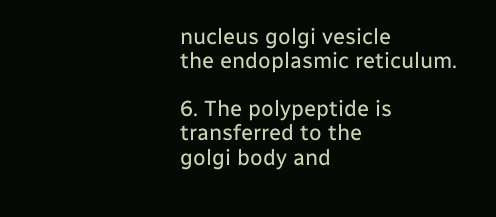nucleus golgi vesicle
the endoplasmic reticulum.

6. The polypeptide is transferred to the
golgi body and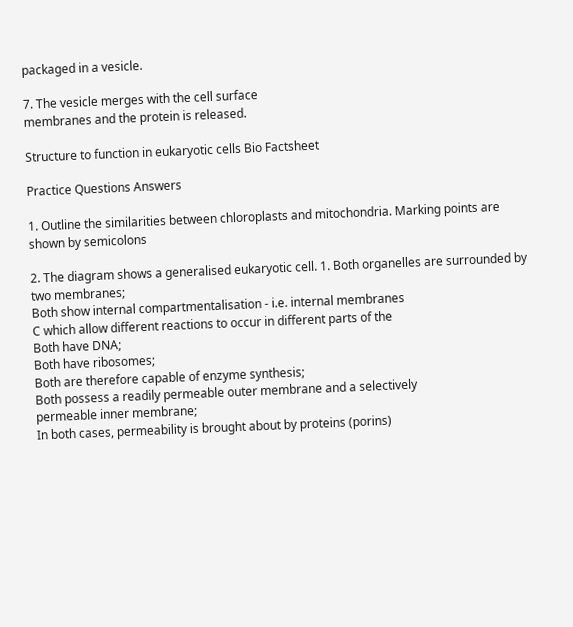packaged in a vesicle.

7. The vesicle merges with the cell surface
membranes and the protein is released.

Structure to function in eukaryotic cells Bio Factsheet

Practice Questions Answers

1. Outline the similarities between chloroplasts and mitochondria. Marking points are shown by semicolons

2. The diagram shows a generalised eukaryotic cell. 1. Both organelles are surrounded by two membranes;
Both show internal compartmentalisation - i.e. internal membranes
C which allow different reactions to occur in different parts of the
Both have DNA;
Both have ribosomes;
Both are therefore capable of enzyme synthesis;
Both possess a readily permeable outer membrane and a selectively
permeable inner membrane;
In both cases, permeability is brought about by proteins (porins)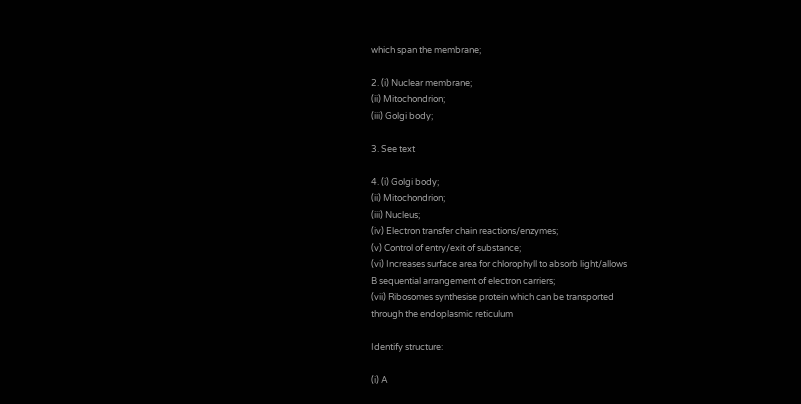which span the membrane;

2. (i) Nuclear membrane;
(ii) Mitochondrion;
(iii) Golgi body;

3. See text

4. (i) Golgi body;
(ii) Mitochondrion;
(iii) Nucleus;
(iv) Electron transfer chain reactions/enzymes;
(v) Control of entry/exit of substance;
(vi) Increases surface area for chlorophyll to absorb light/allows
B sequential arrangement of electron carriers;
(vii) Ribosomes synthesise protein which can be transported
through the endoplasmic reticulum

Identify structure:

(i) A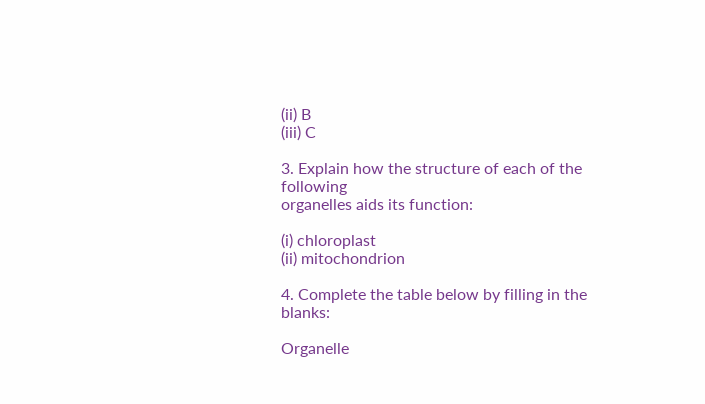(ii) B
(iii) C

3. Explain how the structure of each of the following
organelles aids its function:

(i) chloroplast
(ii) mitochondrion

4. Complete the table below by filling in the blanks:

Organelle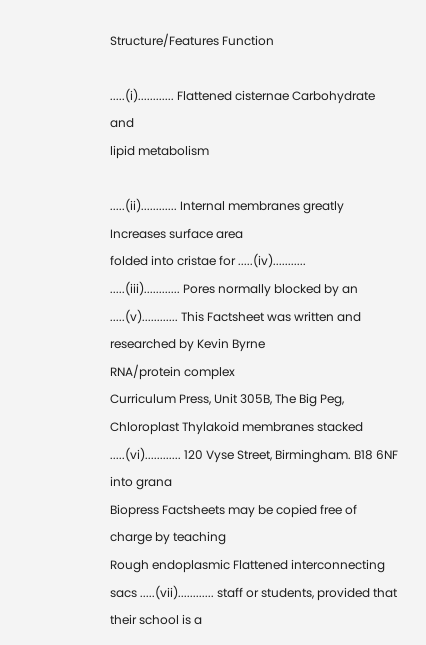Structure/Features Function

.....(i)............ Flattened cisternae Carbohydrate and
lipid metabolism

.....(ii)............ Internal membranes greatly Increases surface area
folded into cristae for .....(iv)...........
.....(iii)............ Pores normally blocked by an .....(v)............ This Factsheet was written and researched by Kevin Byrne
RNA/protein complex
Curriculum Press, Unit 305B, The Big Peg,
Chloroplast Thylakoid membranes stacked .....(vi)............ 120 Vyse Street, Birmingham. B18 6NF
into grana
Biopress Factsheets may be copied free of charge by teaching
Rough endoplasmic Flattened interconnecting sacs .....(vii)............ staff or students, provided that their school is a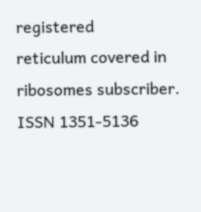registered
reticulum covered in ribosomes subscriber.
ISSN 1351-5136